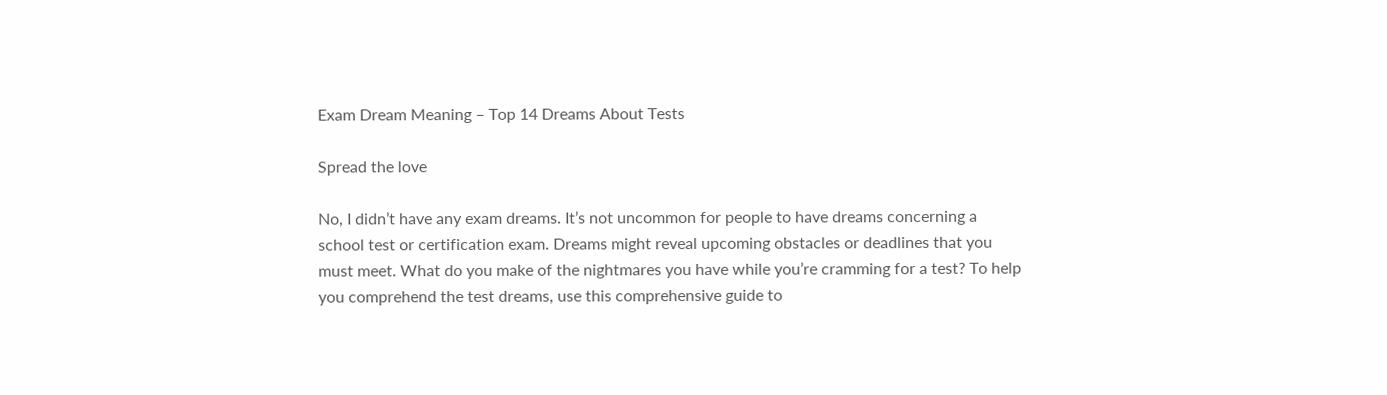Exam Dream Meaning – Top 14 Dreams About Tests

Spread the love

No, I didn’t have any exam dreams. It’s not uncommon for people to have dreams concerning a school test or certification exam. Dreams might reveal upcoming obstacles or deadlines that you must meet. What do you make of the nightmares you have while you’re cramming for a test? To help you comprehend the test dreams, use this comprehensive guide to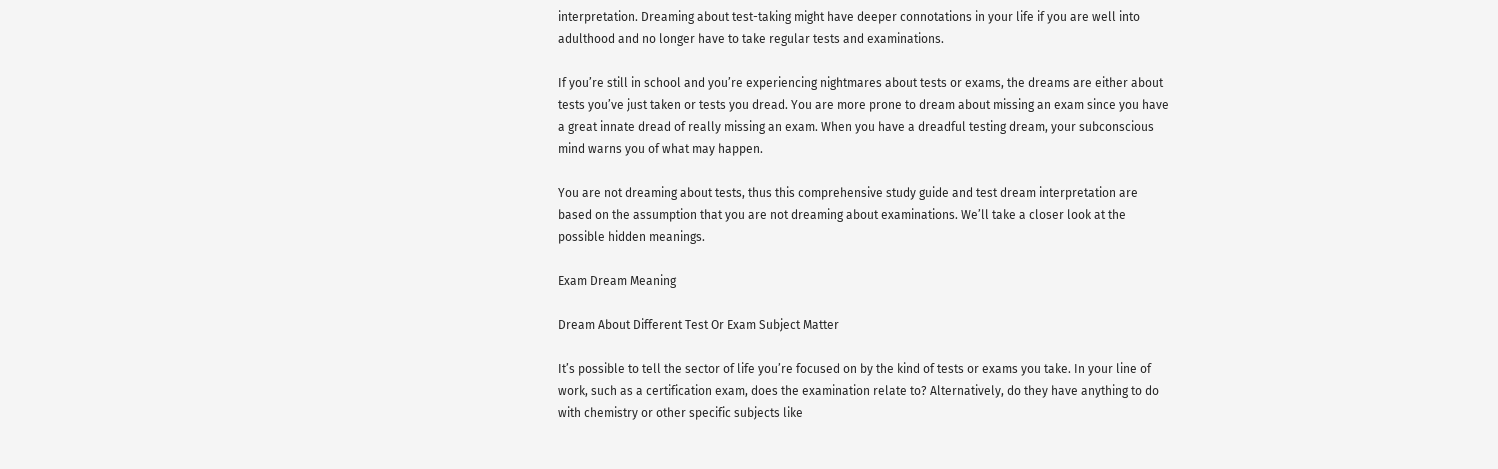interpretation. Dreaming about test-taking might have deeper connotations in your life if you are well into adulthood and no longer have to take regular tests and examinations.

If you’re still in school and you’re experiencing nightmares about tests or exams, the dreams are either about tests you’ve just taken or tests you dread. You are more prone to dream about missing an exam since you have a great innate dread of really missing an exam. When you have a dreadful testing dream, your subconscious mind warns you of what may happen.

You are not dreaming about tests, thus this comprehensive study guide and test dream interpretation are based on the assumption that you are not dreaming about examinations. We’ll take a closer look at the possible hidden meanings.

Exam Dream Meaning

Dream About Different Test Or Exam Subject Matter

It’s possible to tell the sector of life you’re focused on by the kind of tests or exams you take. In your line of work, such as a certification exam, does the examination relate to? Alternatively, do they have anything to do with chemistry or other specific subjects like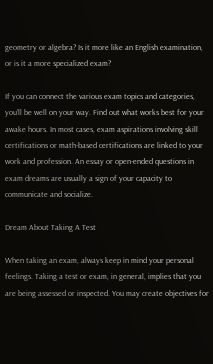geometry or algebra? Is it more like an English examination, or is it a more specialized exam?

If you can connect the various exam topics and categories, you’ll be well on your way. Find out what works best for your awake hours. In most cases, exam aspirations involving skill certifications or math-based certifications are linked to your work and profession. An essay or open-ended questions in exam dreams are usually a sign of your capacity to communicate and socialize.

Dream About Taking A Test

When taking an exam, always keep in mind your personal feelings. Taking a test or exam, in general, implies that you are being assessed or inspected. You may create objectives for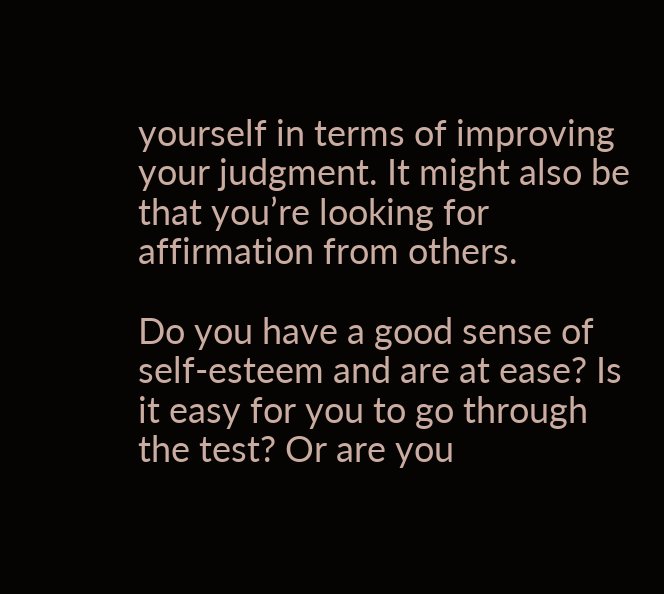yourself in terms of improving your judgment. It might also be that you’re looking for affirmation from others.

Do you have a good sense of self-esteem and are at ease? Is it easy for you to go through the test? Or are you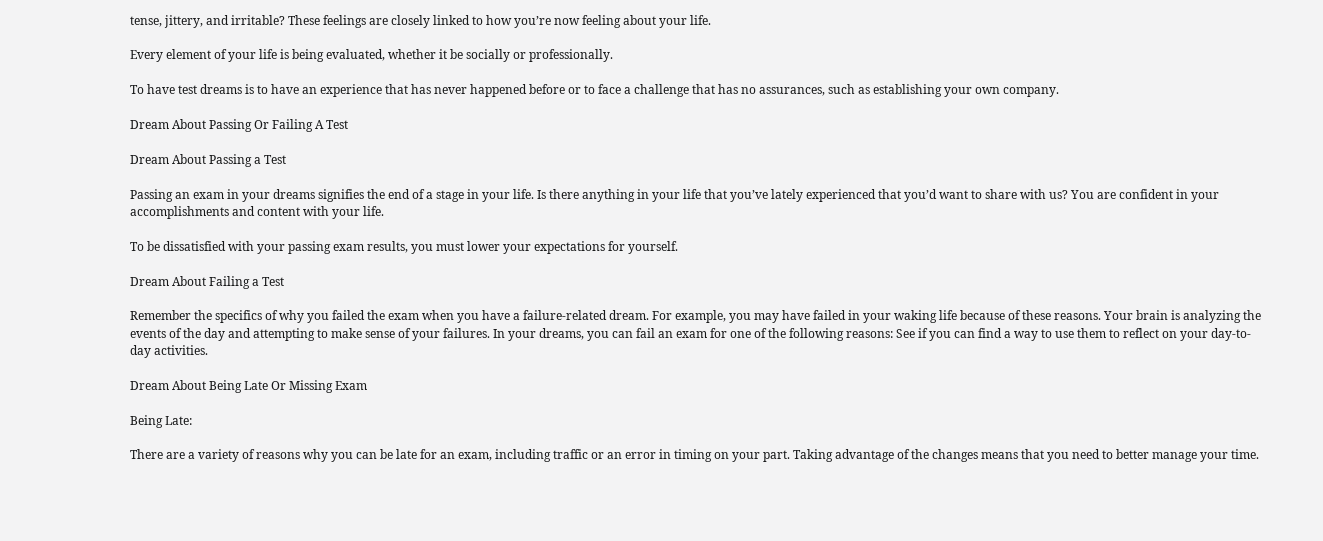tense, jittery, and irritable? These feelings are closely linked to how you’re now feeling about your life.

Every element of your life is being evaluated, whether it be socially or professionally.

To have test dreams is to have an experience that has never happened before or to face a challenge that has no assurances, such as establishing your own company.

Dream About Passing Or Failing A Test

Dream About Passing a Test

Passing an exam in your dreams signifies the end of a stage in your life. Is there anything in your life that you’ve lately experienced that you’d want to share with us? You are confident in your accomplishments and content with your life.

To be dissatisfied with your passing exam results, you must lower your expectations for yourself.

Dream About Failing a Test

Remember the specifics of why you failed the exam when you have a failure-related dream. For example, you may have failed in your waking life because of these reasons. Your brain is analyzing the events of the day and attempting to make sense of your failures. In your dreams, you can fail an exam for one of the following reasons: See if you can find a way to use them to reflect on your day-to-day activities.

Dream About Being Late Or Missing Exam

Being Late:

There are a variety of reasons why you can be late for an exam, including traffic or an error in timing on your part. Taking advantage of the changes means that you need to better manage your time.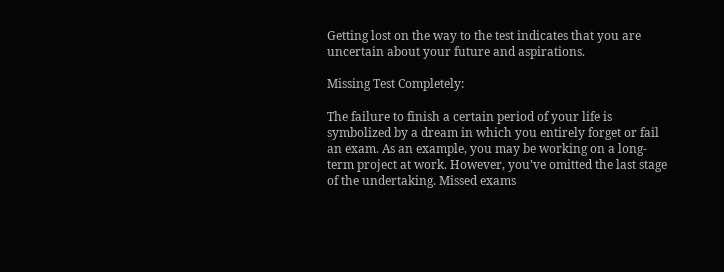Getting lost on the way to the test indicates that you are uncertain about your future and aspirations.

Missing Test Completely:

The failure to finish a certain period of your life is symbolized by a dream in which you entirely forget or fail an exam. As an example, you may be working on a long-term project at work. However, you’ve omitted the last stage of the undertaking. Missed exams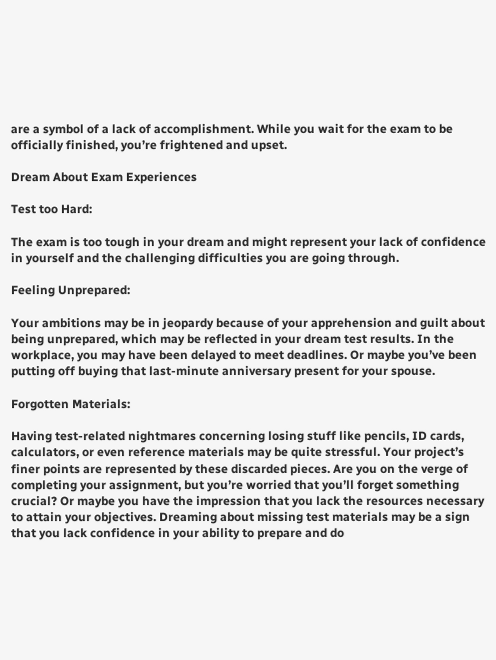are a symbol of a lack of accomplishment. While you wait for the exam to be officially finished, you’re frightened and upset.

Dream About Exam Experiences

Test too Hard:

The exam is too tough in your dream and might represent your lack of confidence in yourself and the challenging difficulties you are going through.

Feeling Unprepared:

Your ambitions may be in jeopardy because of your apprehension and guilt about being unprepared, which may be reflected in your dream test results. In the workplace, you may have been delayed to meet deadlines. Or maybe you’ve been putting off buying that last-minute anniversary present for your spouse.

Forgotten Materials:

Having test-related nightmares concerning losing stuff like pencils, ID cards, calculators, or even reference materials may be quite stressful. Your project’s finer points are represented by these discarded pieces. Are you on the verge of completing your assignment, but you’re worried that you’ll forget something crucial? Or maybe you have the impression that you lack the resources necessary to attain your objectives. Dreaming about missing test materials may be a sign that you lack confidence in your ability to prepare and do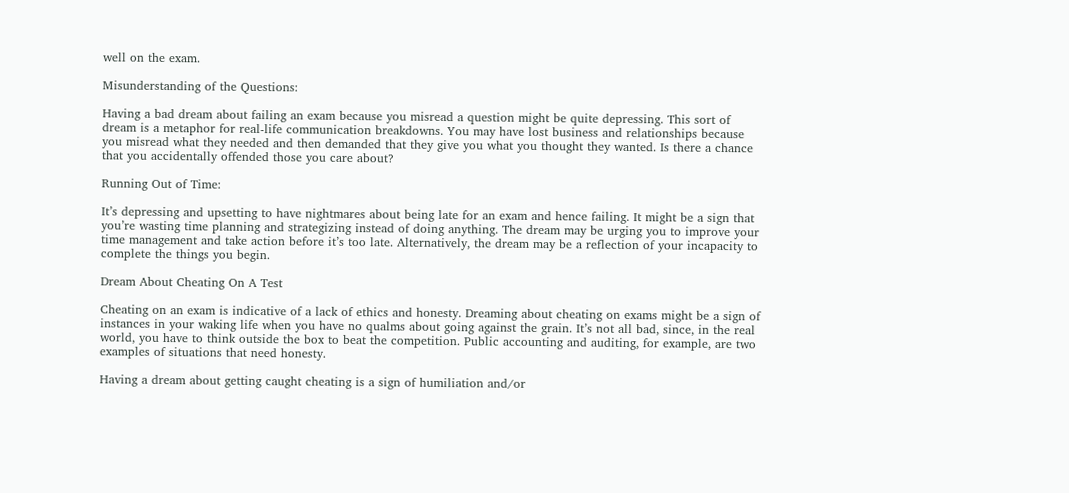well on the exam.

Misunderstanding of the Questions:

Having a bad dream about failing an exam because you misread a question might be quite depressing. This sort of dream is a metaphor for real-life communication breakdowns. You may have lost business and relationships because you misread what they needed and then demanded that they give you what you thought they wanted. Is there a chance that you accidentally offended those you care about?

Running Out of Time:

It’s depressing and upsetting to have nightmares about being late for an exam and hence failing. It might be a sign that you’re wasting time planning and strategizing instead of doing anything. The dream may be urging you to improve your time management and take action before it’s too late. Alternatively, the dream may be a reflection of your incapacity to complete the things you begin.

Dream About Cheating On A Test

Cheating on an exam is indicative of a lack of ethics and honesty. Dreaming about cheating on exams might be a sign of instances in your waking life when you have no qualms about going against the grain. It’s not all bad, since, in the real world, you have to think outside the box to beat the competition. Public accounting and auditing, for example, are two examples of situations that need honesty.

Having a dream about getting caught cheating is a sign of humiliation and/or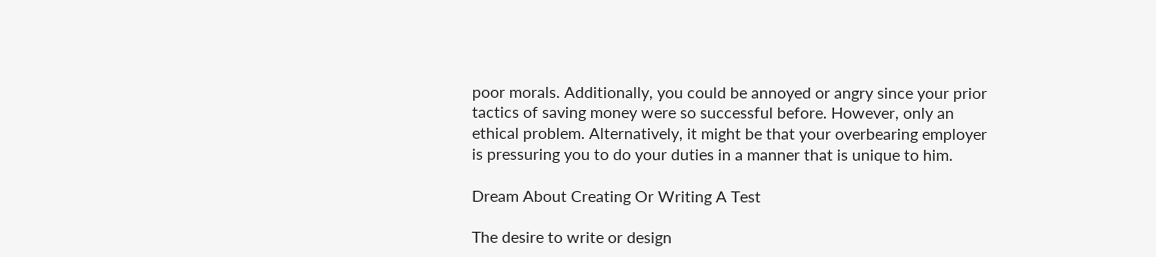poor morals. Additionally, you could be annoyed or angry since your prior tactics of saving money were so successful before. However, only an ethical problem. Alternatively, it might be that your overbearing employer is pressuring you to do your duties in a manner that is unique to him.

Dream About Creating Or Writing A Test

The desire to write or design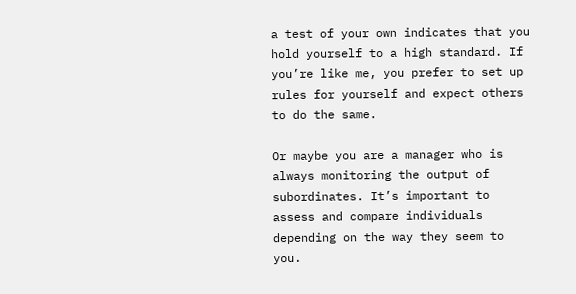a test of your own indicates that you hold yourself to a high standard. If you’re like me, you prefer to set up rules for yourself and expect others to do the same.

Or maybe you are a manager who is always monitoring the output of subordinates. It’s important to assess and compare individuals depending on the way they seem to you.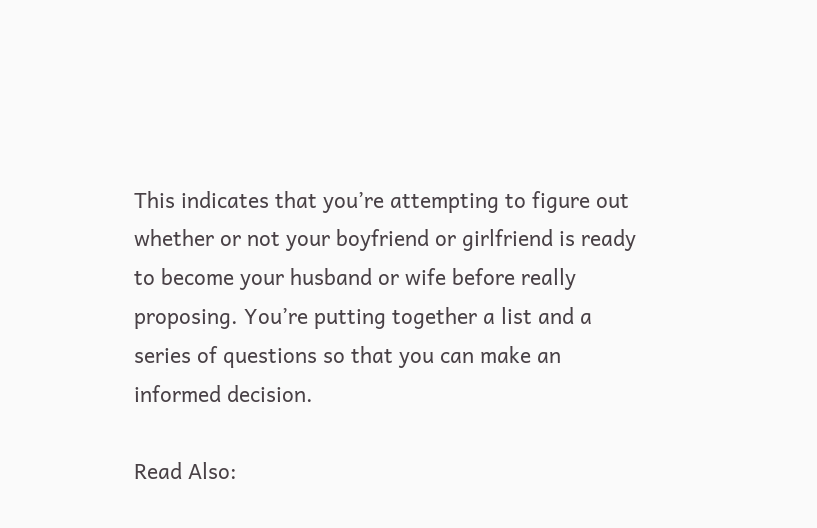This indicates that you’re attempting to figure out whether or not your boyfriend or girlfriend is ready to become your husband or wife before really proposing. You’re putting together a list and a series of questions so that you can make an informed decision.

Read Also: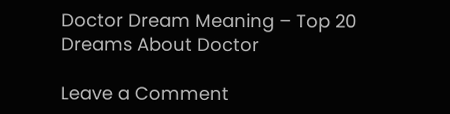Doctor Dream Meaning – Top 20 Dreams About Doctor

Leave a Comment